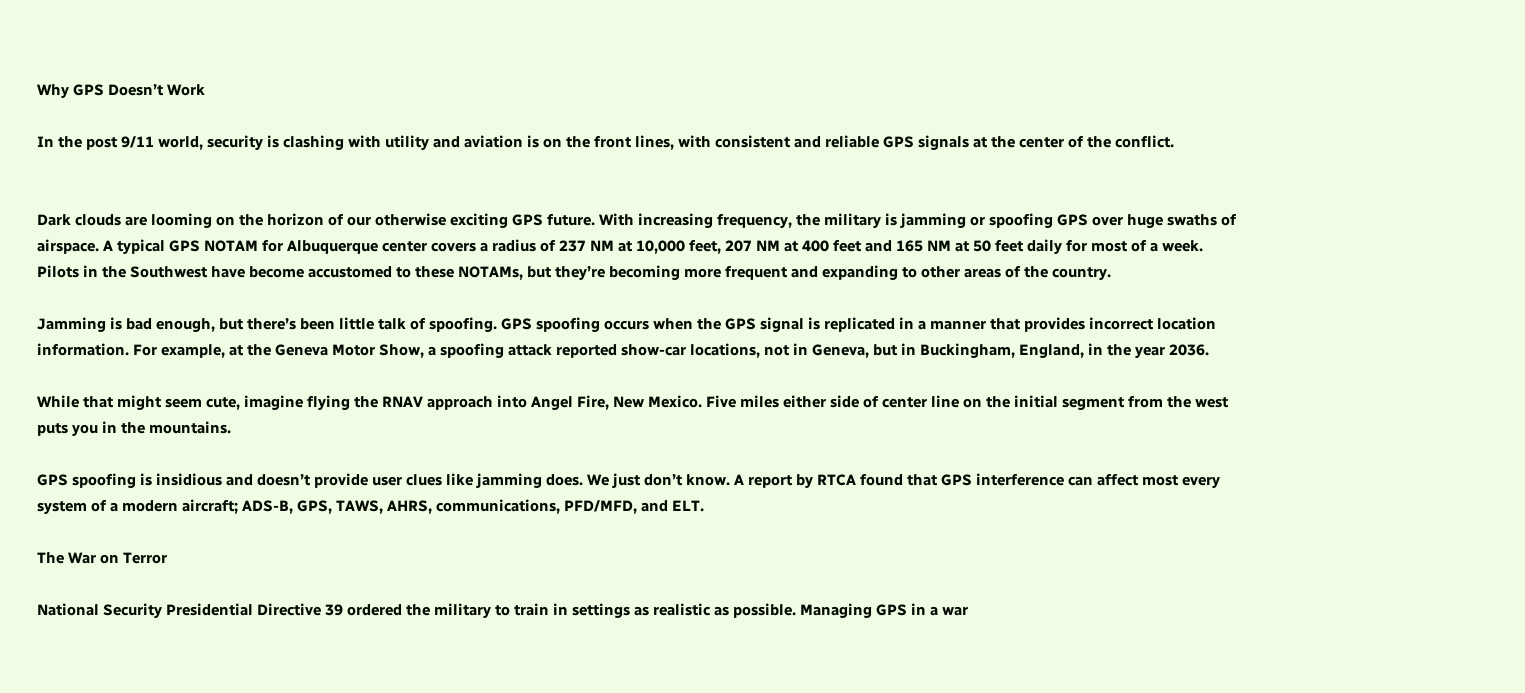Why GPS Doesn’t Work

In the post 9/11 world, security is clashing with utility and aviation is on the front lines, with consistent and reliable GPS signals at the center of the conflict.


Dark clouds are looming on the horizon of our otherwise exciting GPS future. With increasing frequency, the military is jamming or spoofing GPS over huge swaths of airspace. A typical GPS NOTAM for Albuquerque center covers a radius of 237 NM at 10,000 feet, 207 NM at 400 feet and 165 NM at 50 feet daily for most of a week. Pilots in the Southwest have become accustomed to these NOTAMs, but they’re becoming more frequent and expanding to other areas of the country.

Jamming is bad enough, but there’s been little talk of spoofing. GPS spoofing occurs when the GPS signal is replicated in a manner that provides incorrect location information. For example, at the Geneva Motor Show, a spoofing attack reported show-car locations, not in Geneva, but in Buckingham, England, in the year 2036.

While that might seem cute, imagine flying the RNAV approach into Angel Fire, New Mexico. Five miles either side of center line on the initial segment from the west puts you in the mountains.

GPS spoofing is insidious and doesn’t provide user clues like jamming does. We just don’t know. A report by RTCA found that GPS interference can affect most every system of a modern aircraft; ADS-B, GPS, TAWS, AHRS, communications, PFD/MFD, and ELT.

The War on Terror

National Security Presidential Directive 39 ordered the military to train in settings as realistic as possible. Managing GPS in a war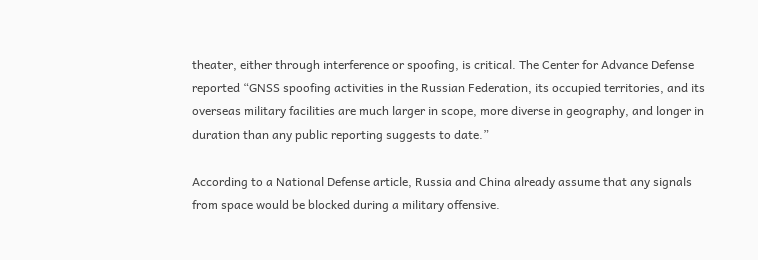theater, either through interference or spoofing, is critical. The Center for Advance Defense reported “GNSS spoofing activities in the Russian Federation, its occupied territories, and its overseas military facilities are much larger in scope, more diverse in geography, and longer in duration than any public reporting suggests to date.”

According to a National Defense article, Russia and China already assume that any signals from space would be blocked during a military offensive.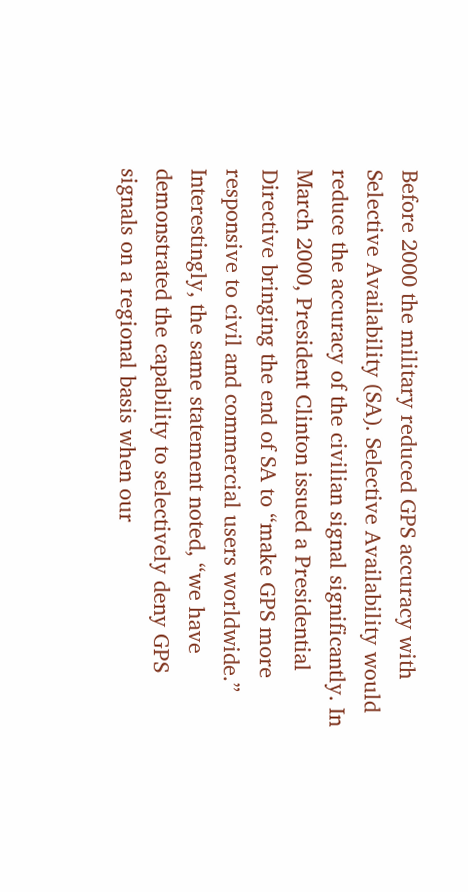Before 2000 the military reduced GPS accuracy with Selective Availability (SA). Selective Availability would reduce the accuracy of the civilian signal significantly. In March 2000, President Clinton issued a Presidential Directive bringing the end of SA to “make GPS more responsive to civil and commercial users worldwide.” Interestingly, the same statement noted, “we have demonstrated the capability to selectively deny GPS signals on a regional basis when our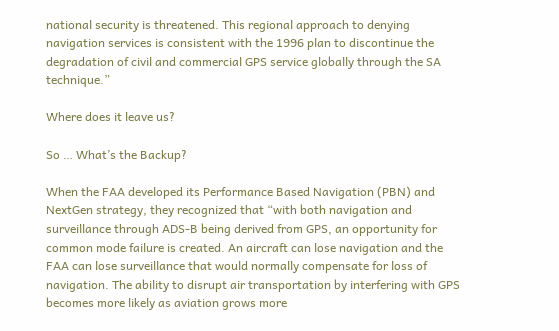national security is threatened. This regional approach to denying navigation services is consistent with the 1996 plan to discontinue the degradation of civil and commercial GPS service globally through the SA technique.”

Where does it leave us?

So … What’s the Backup?

When the FAA developed its Performance Based Navigation (PBN) and NextGen strategy, they recognized that “with both navigation and surveillance through ADS-B being derived from GPS, an opportunity for common mode failure is created. An aircraft can lose navigation and the FAA can lose surveillance that would normally compensate for loss of navigation. The ability to disrupt air transportation by interfering with GPS becomes more likely as aviation grows more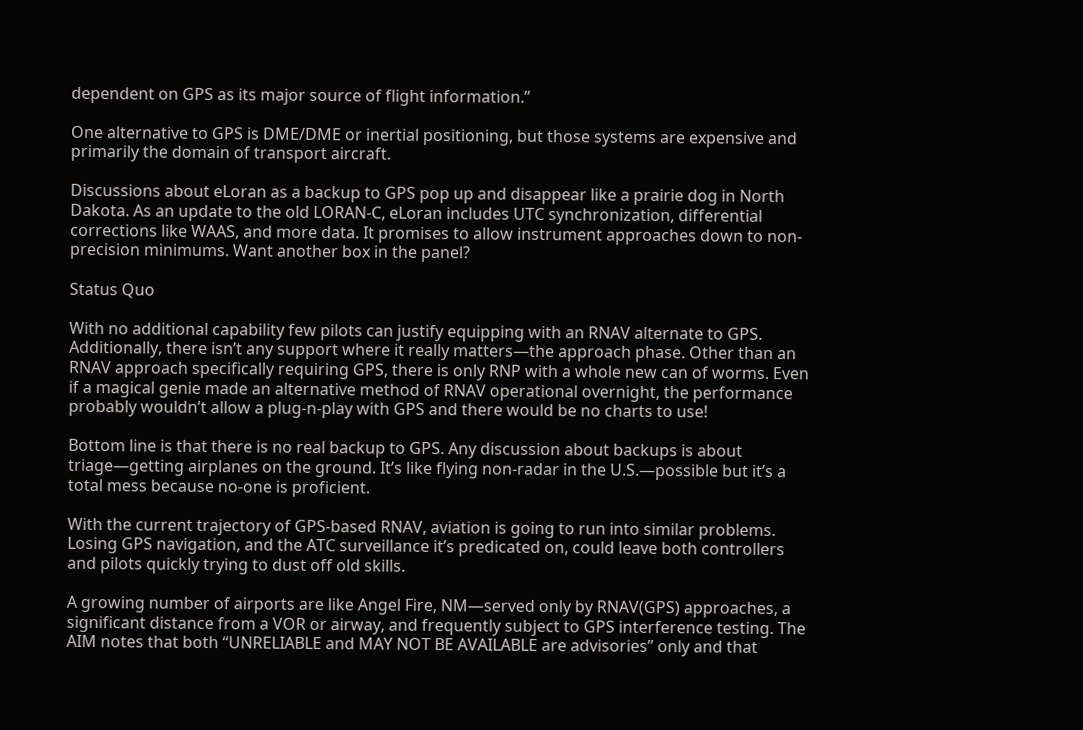dependent on GPS as its major source of flight information.”

One alternative to GPS is DME/DME or inertial positioning, but those systems are expensive and primarily the domain of transport aircraft.

Discussions about eLoran as a backup to GPS pop up and disappear like a prairie dog in North Dakota. As an update to the old LORAN-C, eLoran includes UTC synchronization, differential corrections like WAAS, and more data. It promises to allow instrument approaches down to non-precision minimums. Want another box in the panel?

Status Quo

With no additional capability few pilots can justify equipping with an RNAV alternate to GPS. Additionally, there isn’t any support where it really matters—the approach phase. Other than an RNAV approach specifically requiring GPS, there is only RNP with a whole new can of worms. Even if a magical genie made an alternative method of RNAV operational overnight, the performance probably wouldn’t allow a plug-n-play with GPS and there would be no charts to use!

Bottom line is that there is no real backup to GPS. Any discussion about backups is about triage—getting airplanes on the ground. It’s like flying non-radar in the U.S.—possible but it’s a total mess because no-one is proficient.

With the current trajectory of GPS-based RNAV, aviation is going to run into similar problems. Losing GPS navigation, and the ATC surveillance it’s predicated on, could leave both controllers and pilots quickly trying to dust off old skills.

A growing number of airports are like Angel Fire, NM—served only by RNAV(GPS) approaches, a significant distance from a VOR or airway, and frequently subject to GPS interference testing. The AIM notes that both “UNRELIABLE and MAY NOT BE AVAILABLE are advisories” only and that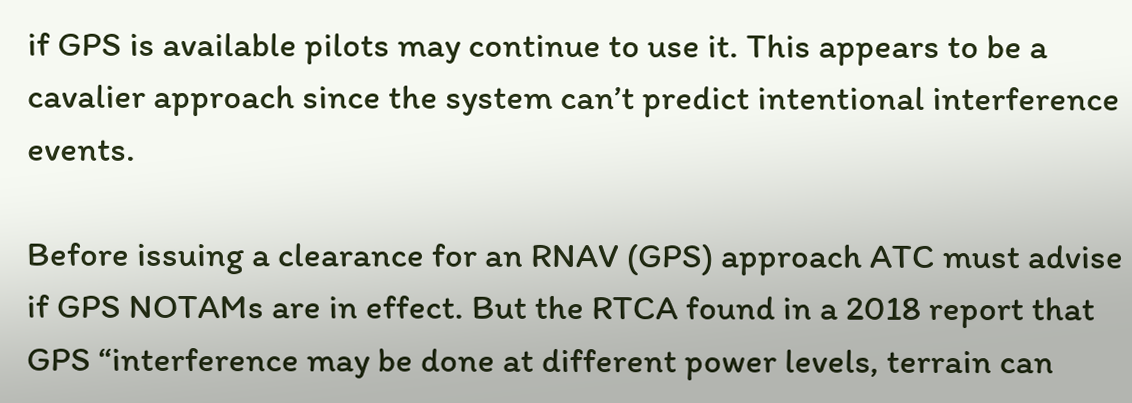if GPS is available pilots may continue to use it. This appears to be a cavalier approach since the system can’t predict intentional interference events.

Before issuing a clearance for an RNAV (GPS) approach ATC must advise if GPS NOTAMs are in effect. But the RTCA found in a 2018 report that GPS “interference may be done at different power levels, terrain can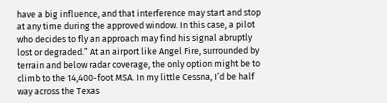have a big influence, and that interference may start and stop at any time during the approved window. In this case, a pilot who decides to fly an approach may find his signal abruptly lost or degraded.” At an airport like Angel Fire, surrounded by terrain and below radar coverage, the only option might be to climb to the 14,400-foot MSA. In my little Cessna, I’d be half way across the Texas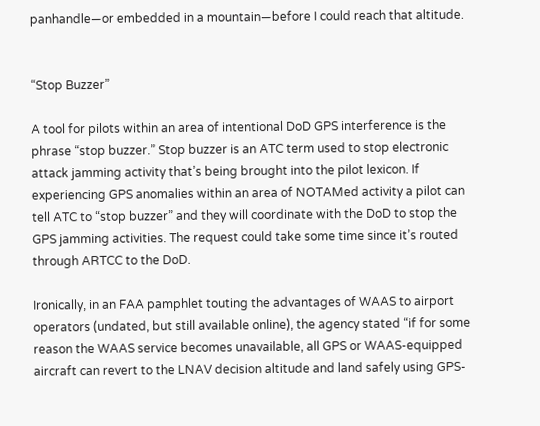panhandle—or embedded in a mountain—before I could reach that altitude.


“Stop Buzzer”

A tool for pilots within an area of intentional DoD GPS interference is the phrase “stop buzzer.” Stop buzzer is an ATC term used to stop electronic attack jamming activity that’s being brought into the pilot lexicon. If experiencing GPS anomalies within an area of NOTAMed activity a pilot can tell ATC to “stop buzzer” and they will coordinate with the DoD to stop the GPS jamming activities. The request could take some time since it’s routed through ARTCC to the DoD.

Ironically, in an FAA pamphlet touting the advantages of WAAS to airport operators (undated, but still available online), the agency stated “if for some reason the WAAS service becomes unavailable, all GPS or WAAS-equipped aircraft can revert to the LNAV decision altitude and land safely using GPS-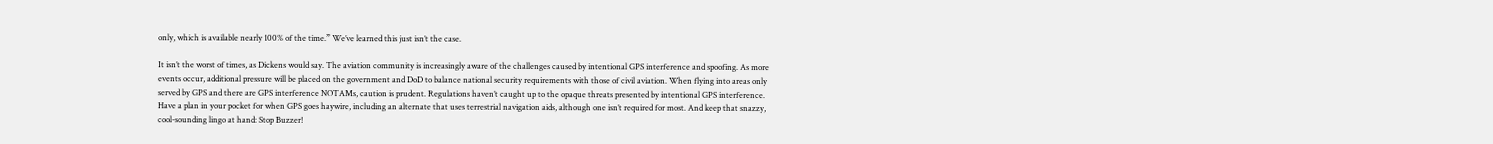only, which is available nearly 100% of the time.” We’ve learned this just isn’t the case.

It isn’t the worst of times, as Dickens would say. The aviation community is increasingly aware of the challenges caused by intentional GPS interference and spoofing. As more events occur, additional pressure will be placed on the government and DoD to balance national security requirements with those of civil aviation. When flying into areas only served by GPS and there are GPS interference NOTAMs, caution is prudent. Regulations haven’t caught up to the opaque threats presented by intentional GPS interference. Have a plan in your pocket for when GPS goes haywire, including an alternate that uses terrestrial navigation aids, although one isn’t required for most. And keep that snazzy, cool-sounding lingo at hand: Stop Buzzer!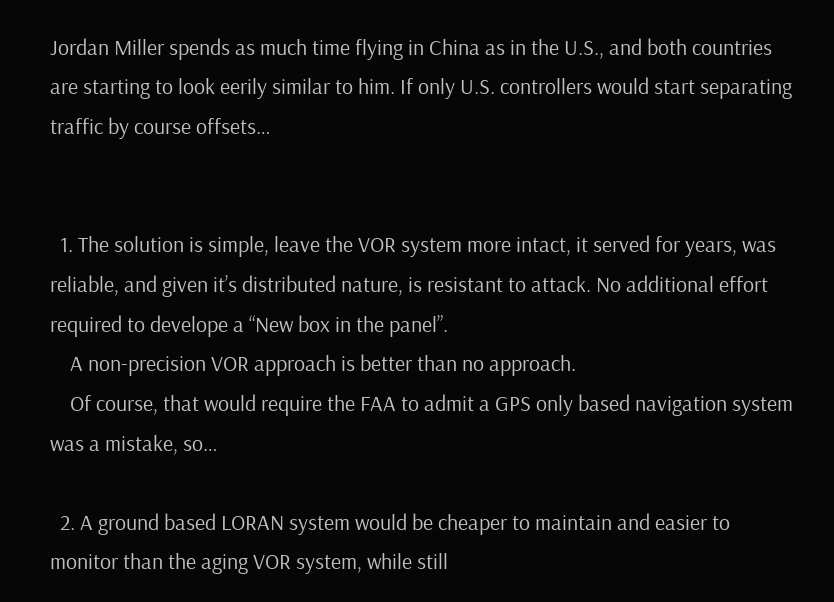Jordan Miller spends as much time flying in China as in the U.S., and both countries are starting to look eerily similar to him. If only U.S. controllers would start separating traffic by course offsets…


  1. The solution is simple, leave the VOR system more intact, it served for years, was reliable, and given it’s distributed nature, is resistant to attack. No additional effort required to develope a “New box in the panel”.
    A non-precision VOR approach is better than no approach.
    Of course, that would require the FAA to admit a GPS only based navigation system was a mistake, so…

  2. A ground based LORAN system would be cheaper to maintain and easier to monitor than the aging VOR system, while still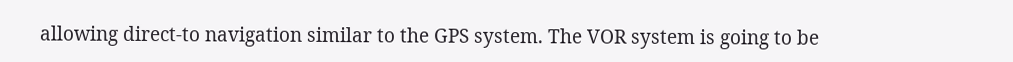allowing direct-to navigation similar to the GPS system. The VOR system is going to be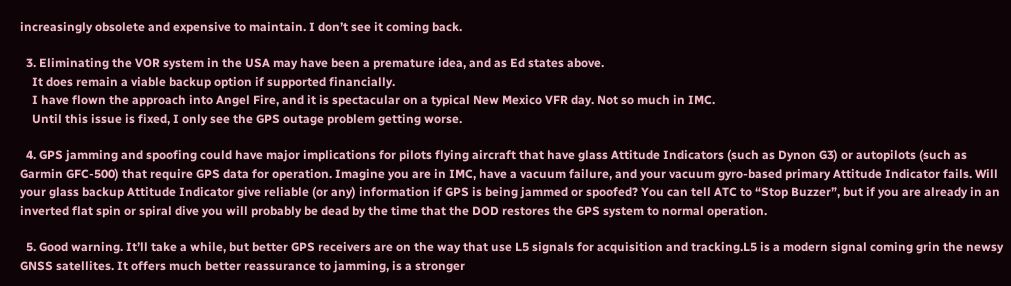increasingly obsolete and expensive to maintain. I don’t see it coming back.

  3. Eliminating the VOR system in the USA may have been a premature idea, and as Ed states above.
    It does remain a viable backup option if supported financially.
    I have flown the approach into Angel Fire, and it is spectacular on a typical New Mexico VFR day. Not so much in IMC.
    Until this issue is fixed, I only see the GPS outage problem getting worse.

  4. GPS jamming and spoofing could have major implications for pilots flying aircraft that have glass Attitude Indicators (such as Dynon G3) or autopilots (such as Garmin GFC-500) that require GPS data for operation. Imagine you are in IMC, have a vacuum failure, and your vacuum gyro-based primary Attitude Indicator fails. Will your glass backup Attitude Indicator give reliable (or any) information if GPS is being jammed or spoofed? You can tell ATC to “Stop Buzzer”, but if you are already in an inverted flat spin or spiral dive you will probably be dead by the time that the DOD restores the GPS system to normal operation.

  5. Good warning. It’ll take a while, but better GPS receivers are on the way that use L5 signals for acquisition and tracking.L5 is a modern signal coming grin the newsy GNSS satellites. It offers much better reassurance to jamming, is a stronger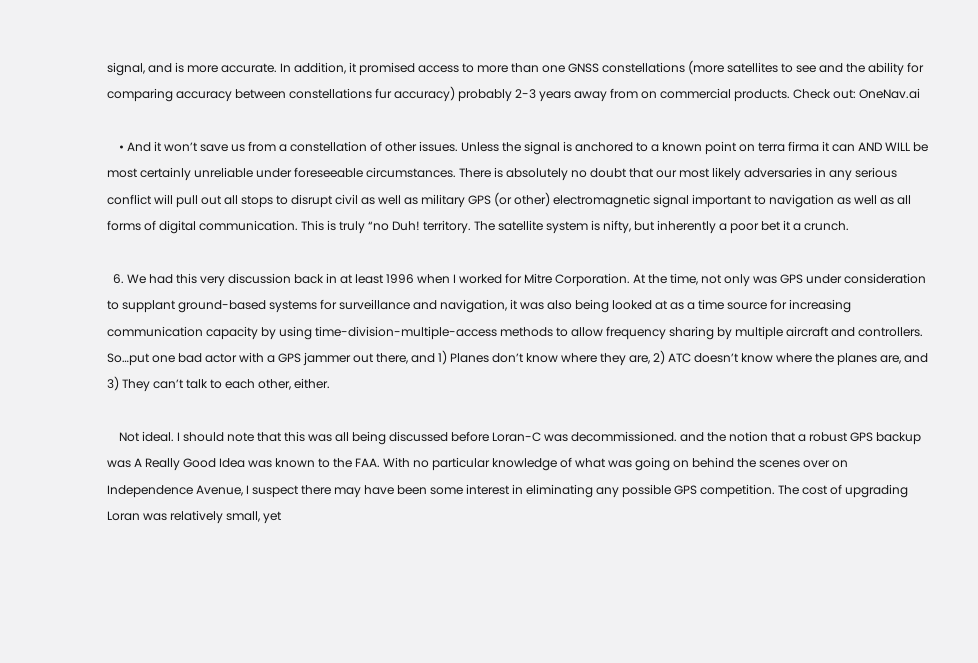signal, and is more accurate. In addition, it promised access to more than one GNSS constellations (more satellites to see and the ability for comparing accuracy between constellations fur accuracy) probably 2-3 years away from on commercial products. Check out: OneNav.ai

    • And it won’t save us from a constellation of other issues. Unless the signal is anchored to a known point on terra firma it can AND WILL be most certainly unreliable under foreseeable circumstances. There is absolutely no doubt that our most likely adversaries in any serious conflict will pull out all stops to disrupt civil as well as military GPS (or other) electromagnetic signal important to navigation as well as all forms of digital communication. This is truly “no Duh! territory. The satellite system is nifty, but inherently a poor bet it a crunch.

  6. We had this very discussion back in at least 1996 when I worked for Mitre Corporation. At the time, not only was GPS under consideration to supplant ground-based systems for surveillance and navigation, it was also being looked at as a time source for increasing communication capacity by using time-division-multiple-access methods to allow frequency sharing by multiple aircraft and controllers. So…put one bad actor with a GPS jammer out there, and 1) Planes don’t know where they are, 2) ATC doesn’t know where the planes are, and 3) They can’t talk to each other, either.

    Not ideal. I should note that this was all being discussed before Loran-C was decommissioned. and the notion that a robust GPS backup was A Really Good Idea was known to the FAA. With no particular knowledge of what was going on behind the scenes over on Independence Avenue, I suspect there may have been some interest in eliminating any possible GPS competition. The cost of upgrading Loran was relatively small, yet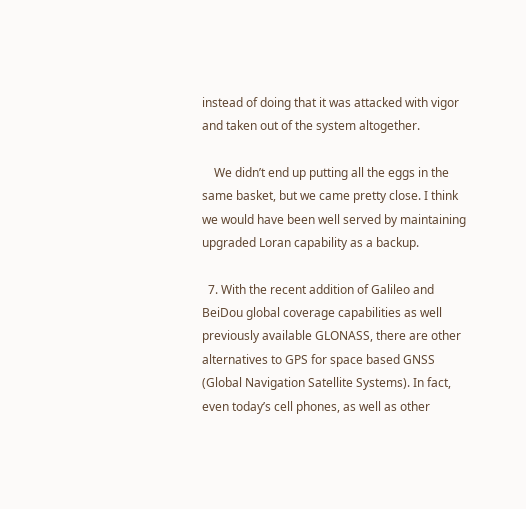instead of doing that it was attacked with vigor and taken out of the system altogether.

    We didn’t end up putting all the eggs in the same basket, but we came pretty close. I think we would have been well served by maintaining upgraded Loran capability as a backup.

  7. With the recent addition of Galileo and BeiDou global coverage capabilities as well previously available GLONASS, there are other alternatives to GPS for space based GNSS (Global Navigation Satellite Systems). In fact, even today’s cell phones, as well as other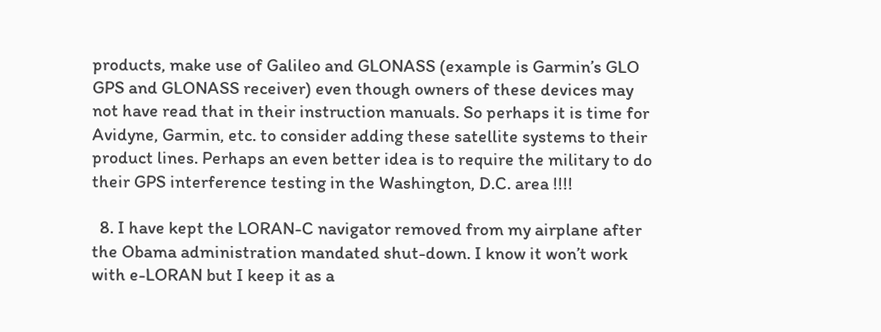products, make use of Galileo and GLONASS (example is Garmin’s GLO GPS and GLONASS receiver) even though owners of these devices may not have read that in their instruction manuals. So perhaps it is time for Avidyne, Garmin, etc. to consider adding these satellite systems to their product lines. Perhaps an even better idea is to require the military to do their GPS interference testing in the Washington, D.C. area !!!!

  8. I have kept the LORAN-C navigator removed from my airplane after the Obama administration mandated shut-down. I know it won’t work with e-LORAN but I keep it as a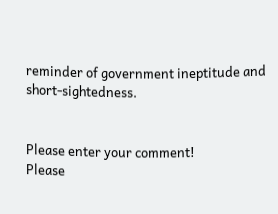reminder of government ineptitude and short-sightedness.


Please enter your comment!
Please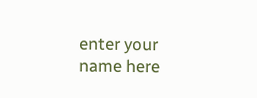enter your name here